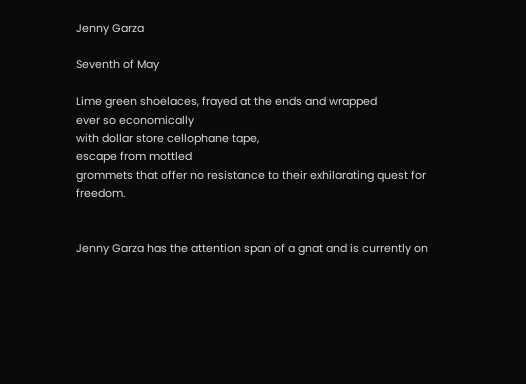Jenny Garza

Seventh of May

Lime green shoelaces, frayed at the ends and wrapped
ever so economically
with dollar store cellophane tape,
escape from mottled
grommets that offer no resistance to their exhilarating quest for freedom.


Jenny Garza has the attention span of a gnat and is currently on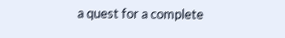a quest for a complete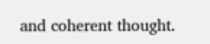and coherent thought.